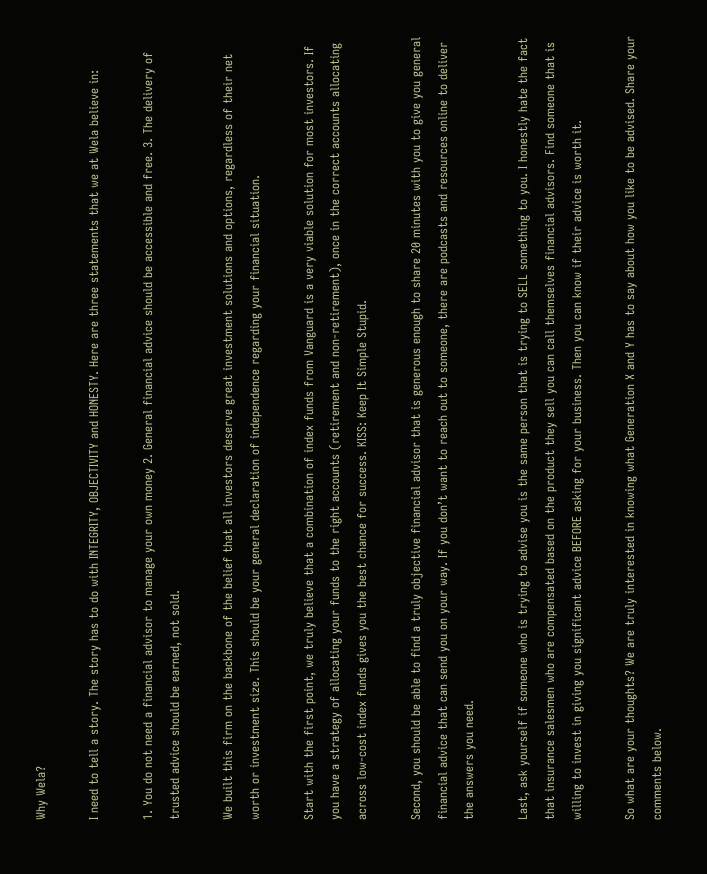Why Wela?

I need to tell a story. The story has to do with INTEGRITY, OBJECTIVITY and HONESTY. Here are three statements that we at Wela believe in:

1. You do not need a financial advisor to manage your own money 2. General financial advice should be accessible and free. 3. The delivery of trusted advice should be earned, not sold.

We built this firm on the backbone of the belief that all investors deserve great investment solutions and options, regardless of their net worth or investment size. This should be your general declaration of independence regarding your financial situation.

Start with the first point, we truly believe that a combination of index funds from Vanguard is a very viable solution for most investors. If you have a strategy of allocating your funds to the right accounts (retirement and non-retirement), once in the correct accounts allocating across low-cost index funds gives you the best chance for success. KISS: Keep It Simple Stupid.

Second, you should be able to find a truly objective financial advisor that is generous enough to share 20 minutes with you to give you general financial advice that can send you on your way. If you don’t want to reach out to someone, there are podcasts and resources online to deliver the answers you need.

Last, ask yourself if someone who is trying to advise you is the same person that is trying to SELL something to you. I honestly hate the fact that insurance salesmen who are compensated based on the product they sell you can call themselves financial advisors. Find someone that is willing to invest in giving you significant advice BEFORE asking for your business. Then you can know if their advice is worth it.

So what are your thoughts? We are truly interested in knowing what Generation X and Y has to say about how you like to be advised. Share your comments below.